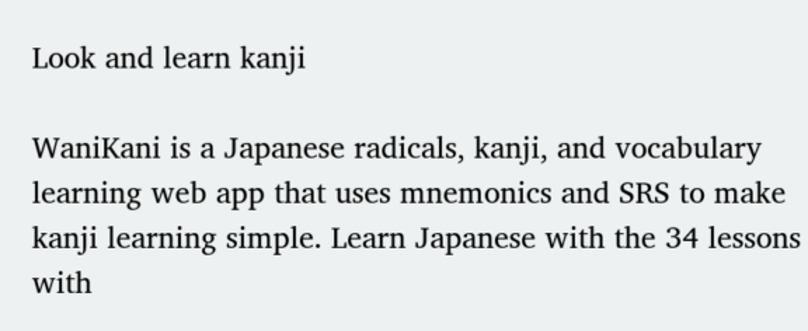Look and learn kanji

WaniKani is a Japanese radicals, kanji, and vocabulary learning web app that uses mnemonics and SRS to make kanji learning simple. Learn Japanese with the 34 lessons with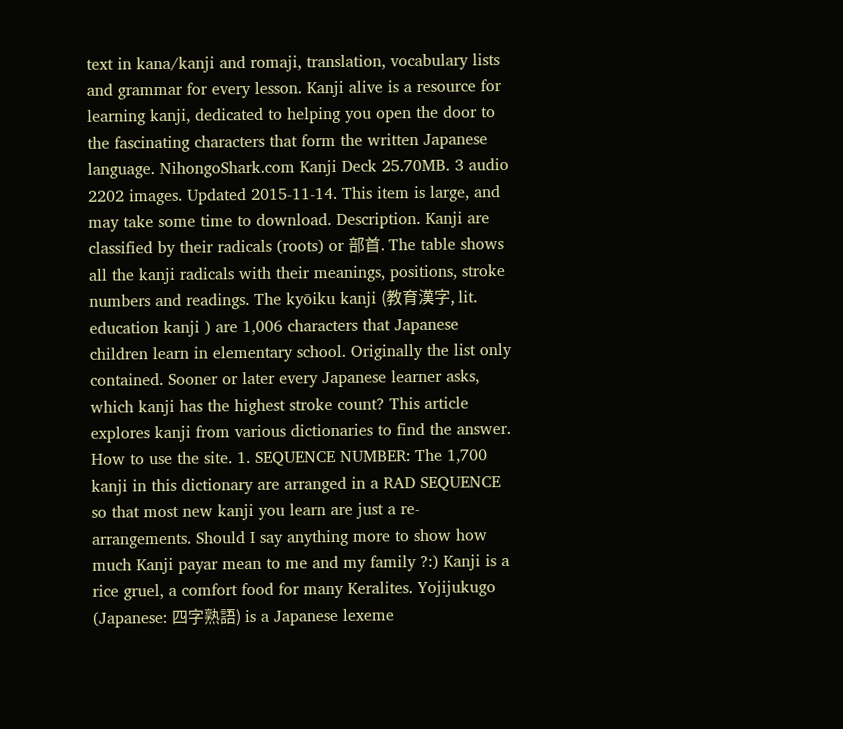text in kana/kanji and romaji, translation, vocabulary lists and grammar for every lesson. Kanji alive is a resource for learning kanji, dedicated to helping you open the door to the fascinating characters that form the written Japanese language. NihongoShark.com Kanji Deck 25.70MB. 3 audio 2202 images. Updated 2015-11-14. This item is large, and may take some time to download. Description. Kanji are classified by their radicals (roots) or 部首. The table shows all the kanji radicals with their meanings, positions, stroke numbers and readings. The kyōiku kanji (教育漢字, lit. education kanji ) are 1,006 characters that Japanese children learn in elementary school. Originally the list only contained. Sooner or later every Japanese learner asks, which kanji has the highest stroke count? This article explores kanji from various dictionaries to find the answer. How to use the site. 1. SEQUENCE NUMBER: The 1,700 kanji in this dictionary are arranged in a RAD SEQUENCE so that most new kanji you learn are just a re-arrangements. Should I say anything more to show how much Kanji payar mean to me and my family ?:) Kanji is a rice gruel, a comfort food for many Keralites. Yojijukugo (Japanese: 四字熟語) is a Japanese lexeme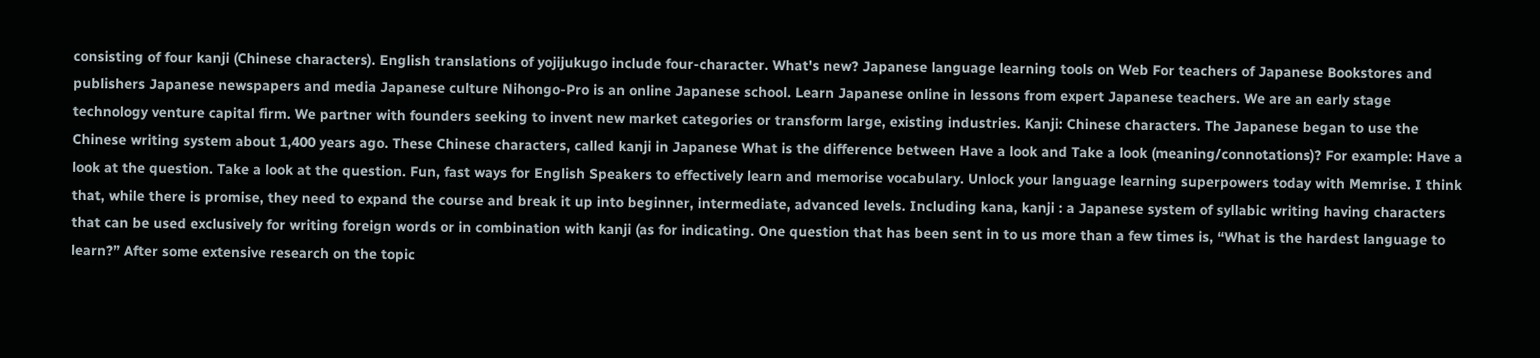consisting of four kanji (Chinese characters). English translations of yojijukugo include four-character. What's new? Japanese language learning tools on Web For teachers of Japanese Bookstores and publishers Japanese newspapers and media Japanese culture Nihongo-Pro is an online Japanese school. Learn Japanese online in lessons from expert Japanese teachers. We are an early stage technology venture capital firm. We partner with founders seeking to invent new market categories or transform large, existing industries. Kanji: Chinese characters. The Japanese began to use the Chinese writing system about 1,400 years ago. These Chinese characters, called kanji in Japanese What is the difference between Have a look and Take a look (meaning/connotations)? For example: Have a look at the question. Take a look at the question. Fun, fast ways for English Speakers to effectively learn and memorise vocabulary. Unlock your language learning superpowers today with Memrise. I think that, while there is promise, they need to expand the course and break it up into beginner, intermediate, advanced levels. Including kana, kanji : a Japanese system of syllabic writing having characters that can be used exclusively for writing foreign words or in combination with kanji (as for indicating. One question that has been sent in to us more than a few times is, “What is the hardest language to learn?” After some extensive research on the topic